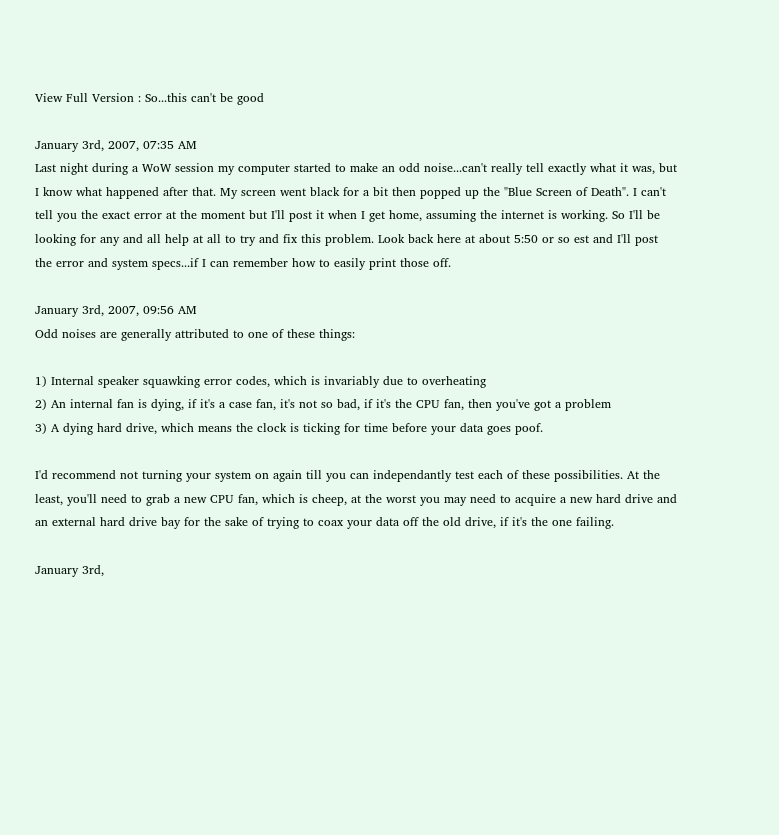View Full Version : So...this can't be good

January 3rd, 2007, 07:35 AM
Last night during a WoW session my computer started to make an odd noise...can't really tell exactly what it was, but I know what happened after that. My screen went black for a bit then popped up the "Blue Screen of Death". I can't tell you the exact error at the moment but I'll post it when I get home, assuming the internet is working. So I'll be looking for any and all help at all to try and fix this problem. Look back here at about 5:50 or so est and I'll post the error and system specs...if I can remember how to easily print those off.

January 3rd, 2007, 09:56 AM
Odd noises are generally attributed to one of these things:

1) Internal speaker squawking error codes, which is invariably due to overheating
2) An internal fan is dying, if it's a case fan, it's not so bad, if it's the CPU fan, then you've got a problem
3) A dying hard drive, which means the clock is ticking for time before your data goes poof.

I'd recommend not turning your system on again till you can independantly test each of these possibilities. At the least, you'll need to grab a new CPU fan, which is cheep, at the worst you may need to acquire a new hard drive and an external hard drive bay for the sake of trying to coax your data off the old drive, if it's the one failing.

January 3rd,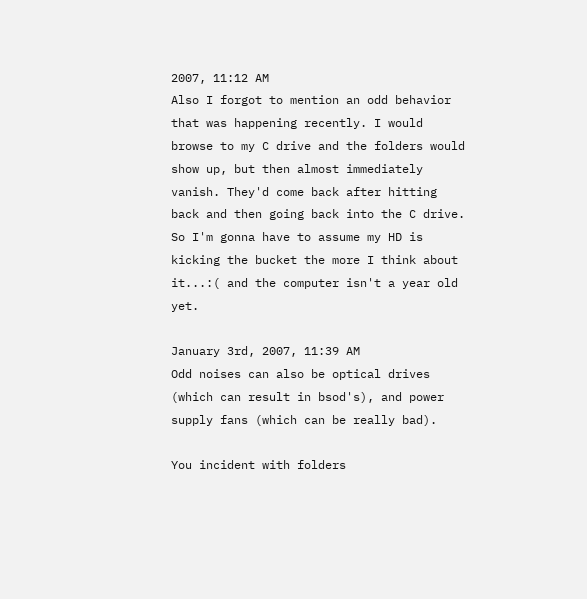2007, 11:12 AM
Also I forgot to mention an odd behavior that was happening recently. I would browse to my C drive and the folders would show up, but then almost immediately vanish. They'd come back after hitting back and then going back into the C drive. So I'm gonna have to assume my HD is kicking the bucket the more I think about it...:( and the computer isn't a year old yet.

January 3rd, 2007, 11:39 AM
Odd noises can also be optical drives (which can result in bsod's), and power supply fans (which can be really bad).

You incident with folders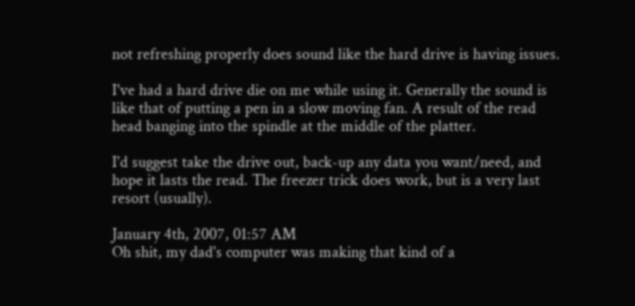not refreshing properly does sound like the hard drive is having issues.

I've had a hard drive die on me while using it. Generally the sound is like that of putting a pen in a slow moving fan. A result of the read head banging into the spindle at the middle of the platter.

I'd suggest take the drive out, back-up any data you want/need, and hope it lasts the read. The freezer trick does work, but is a very last resort (usually).

January 4th, 2007, 01:57 AM
Oh shit, my dad's computer was making that kind of a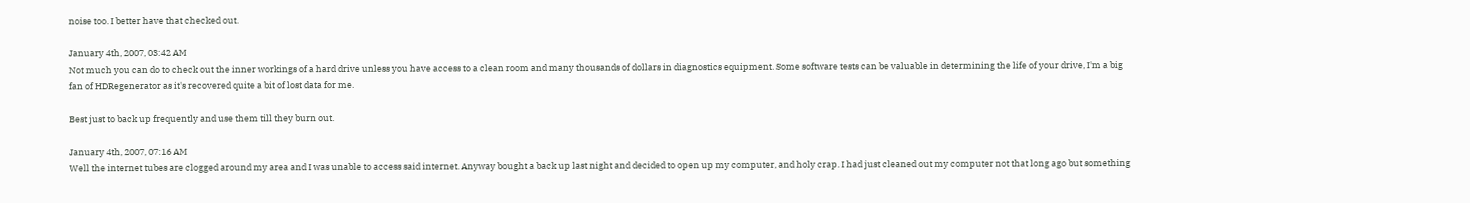noise too. I better have that checked out.

January 4th, 2007, 03:42 AM
Not much you can do to check out the inner workings of a hard drive unless you have access to a clean room and many thousands of dollars in diagnostics equipment. Some software tests can be valuable in determining the life of your drive, I'm a big fan of HDRegenerator as it's recovered quite a bit of lost data for me.

Best just to back up frequently and use them till they burn out.

January 4th, 2007, 07:16 AM
Well the internet tubes are clogged around my area and I was unable to access said internet. Anyway bought a back up last night and decided to open up my computer, and holy crap. I had just cleaned out my computer not that long ago but something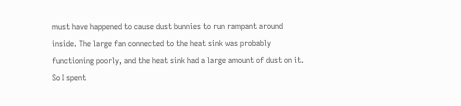must have happened to cause dust bunnies to run rampant around inside. The large fan connected to the heat sink was probably functioning poorly, and the heat sink had a large amount of dust on it. So I spent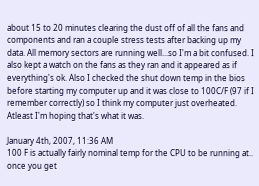about 15 to 20 minutes clearing the dust off of all the fans and components and ran a couple stress tests after backing up my data. All memory sectors are running well...so I'm a bit confused. I also kept a watch on the fans as they ran and it appeared as if everything's ok. Also I checked the shut down temp in the bios before starting my computer up and it was close to 100C/F (97 if I remember correctly) so I think my computer just overheated. Atleast I'm hoping that's what it was.

January 4th, 2007, 11:36 AM
100 F is actually fairly nominal temp for the CPU to be running at.. once you get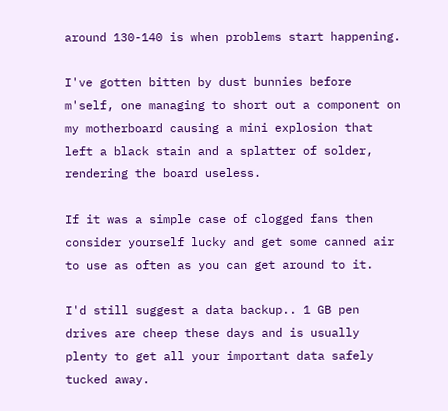around 130-140 is when problems start happening.

I've gotten bitten by dust bunnies before m'self, one managing to short out a component on my motherboard causing a mini explosion that left a black stain and a splatter of solder, rendering the board useless.

If it was a simple case of clogged fans then consider yourself lucky and get some canned air to use as often as you can get around to it.

I'd still suggest a data backup.. 1 GB pen drives are cheep these days and is usually plenty to get all your important data safely tucked away.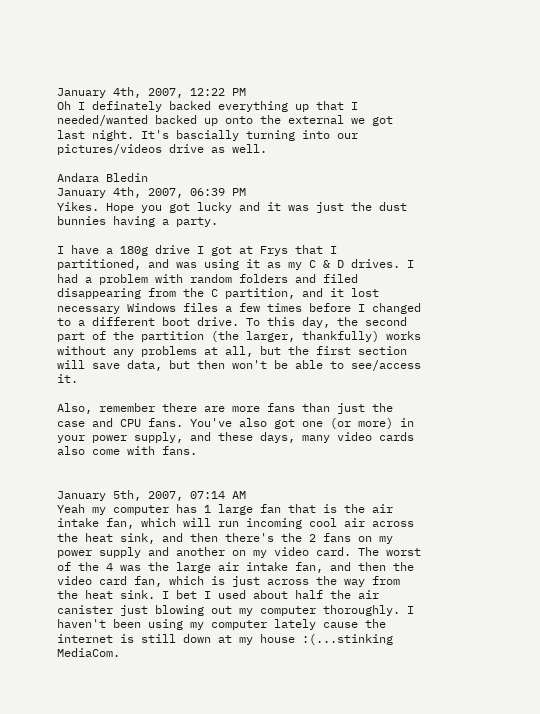January 4th, 2007, 12:22 PM
Oh I definately backed everything up that I needed/wanted backed up onto the external we got last night. It's bascially turning into our pictures/videos drive as well.

Andara Bledin
January 4th, 2007, 06:39 PM
Yikes. Hope you got lucky and it was just the dust bunnies having a party.

I have a 180g drive I got at Frys that I partitioned, and was using it as my C & D drives. I had a problem with random folders and filed disappearing from the C partition, and it lost necessary Windows files a few times before I changed to a different boot drive. To this day, the second part of the partition (the larger, thankfully) works without any problems at all, but the first section will save data, but then won't be able to see/access it.

Also, remember there are more fans than just the case and CPU fans. You've also got one (or more) in your power supply, and these days, many video cards also come with fans.


January 5th, 2007, 07:14 AM
Yeah my computer has 1 large fan that is the air intake fan, which will run incoming cool air across the heat sink, and then there's the 2 fans on my power supply and another on my video card. The worst of the 4 was the large air intake fan, and then the video card fan, which is just across the way from the heat sink. I bet I used about half the air canister just blowing out my computer thoroughly. I haven't been using my computer lately cause the internet is still down at my house :(...stinking MediaCom.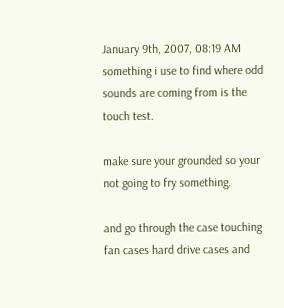January 9th, 2007, 08:19 AM
something i use to find where odd sounds are coming from is the touch test.

make sure your grounded so your not going to fry something.

and go through the case touching fan cases hard drive cases and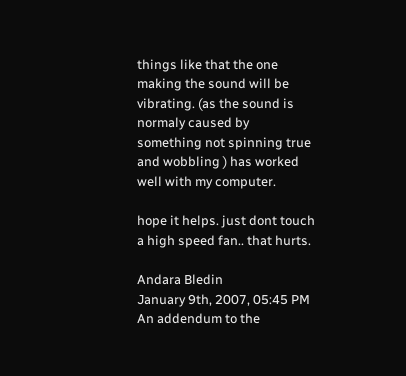things like that the one making the sound will be vibrating. (as the sound is normaly caused by something not spinning true and wobbling ) has worked well with my computer.

hope it helps. just dont touch a high speed fan.. that hurts.

Andara Bledin
January 9th, 2007, 05:45 PM
An addendum to the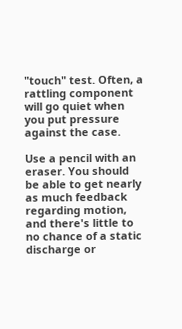"touch" test. Often, a rattling component will go quiet when you put pressure against the case.

Use a pencil with an eraser. You should be able to get nearly as much feedback regarding motion, and there's little to no chance of a static discharge or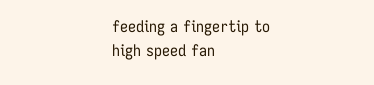feeding a fingertip to high speed fan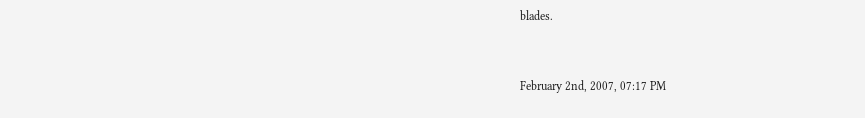blades.


February 2nd, 2007, 07:17 PM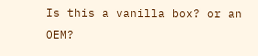Is this a vanilla box? or an OEM?